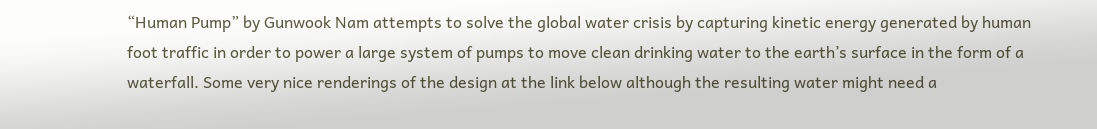“Human Pump” by Gunwook Nam attempts to solve the global water crisis by capturing kinetic energy generated by human foot traffic in order to power a large system of pumps to move clean drinking water to the earth’s surface in the form of a waterfall. Some very nice renderings of the design at the link below although the resulting water might need a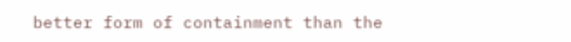better form of containment than the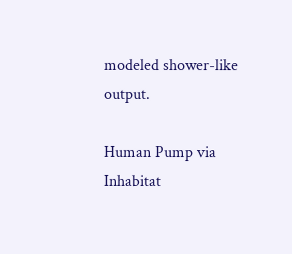modeled shower-like output.

Human Pump via Inhabitat